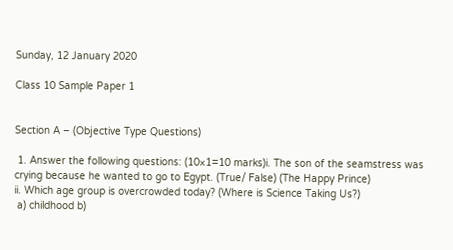Sunday, 12 January 2020

Class 10 Sample Paper 1


Section A – (Objective Type Questions)

 1. Answer the following questions: (10×1=10 marks)i. The son of the seamstress was crying because he wanted to go to Egypt. (True/ False) (The Happy Prince)
ii. Which age group is overcrowded today? (Where is Science Taking Us?)
 a) childhood b)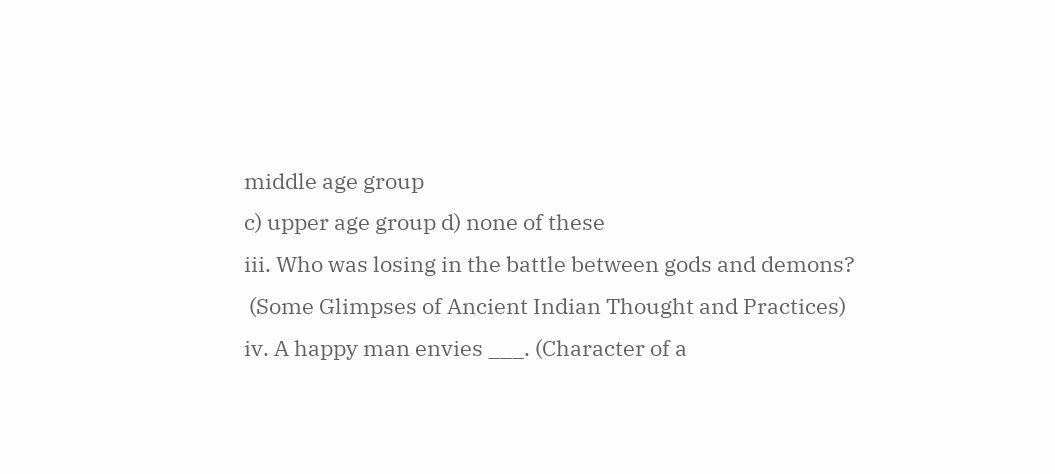middle age group
c) upper age group d) none of these
iii. Who was losing in the battle between gods and demons?
 (Some Glimpses of Ancient Indian Thought and Practices)
iv. A happy man envies ___. (Character of a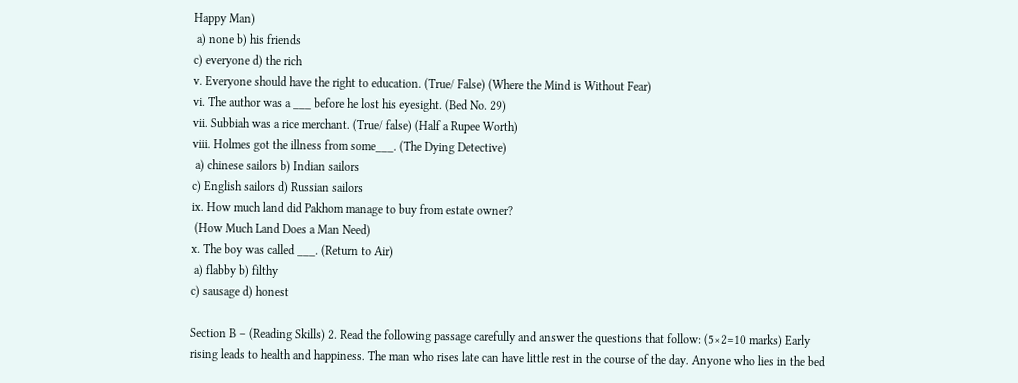Happy Man)
 a) none b) his friends
c) everyone d) the rich
v. Everyone should have the right to education. (True/ False) (Where the Mind is Without Fear)
vi. The author was a ___ before he lost his eyesight. (Bed No. 29)
vii. Subbiah was a rice merchant. (True/ false) (Half a Rupee Worth)
viii. Holmes got the illness from some___. (The Dying Detective)
 a) chinese sailors b) Indian sailors
c) English sailors d) Russian sailors
ix. How much land did Pakhom manage to buy from estate owner?
 (How Much Land Does a Man Need)
x. The boy was called ___. (Return to Air)
 a) flabby b) filthy
c) sausage d) honest

Section B – (Reading Skills) 2. Read the following passage carefully and answer the questions that follow: (5×2=10 marks) Early rising leads to health and happiness. The man who rises late can have little rest in the course of the day. Anyone who lies in the bed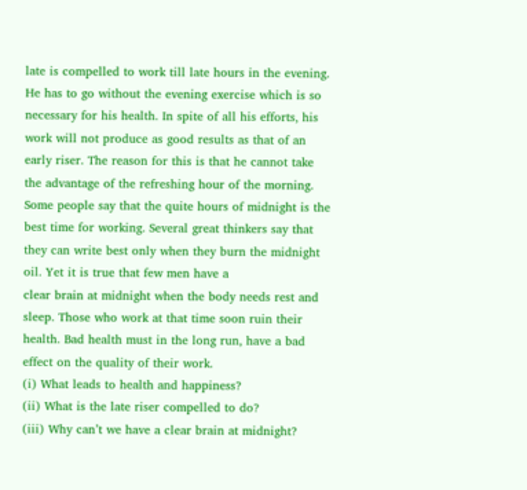late is compelled to work till late hours in the evening. He has to go without the evening exercise which is so necessary for his health. In spite of all his efforts, his work will not produce as good results as that of an early riser. The reason for this is that he cannot take the advantage of the refreshing hour of the morning. Some people say that the quite hours of midnight is the best time for working. Several great thinkers say that they can write best only when they burn the midnight oil. Yet it is true that few men have a
clear brain at midnight when the body needs rest and sleep. Those who work at that time soon ruin their health. Bad health must in the long run, have a bad effect on the quality of their work.
(i) What leads to health and happiness?
(ii) What is the late riser compelled to do?
(iii) Why can’t we have a clear brain at midnight?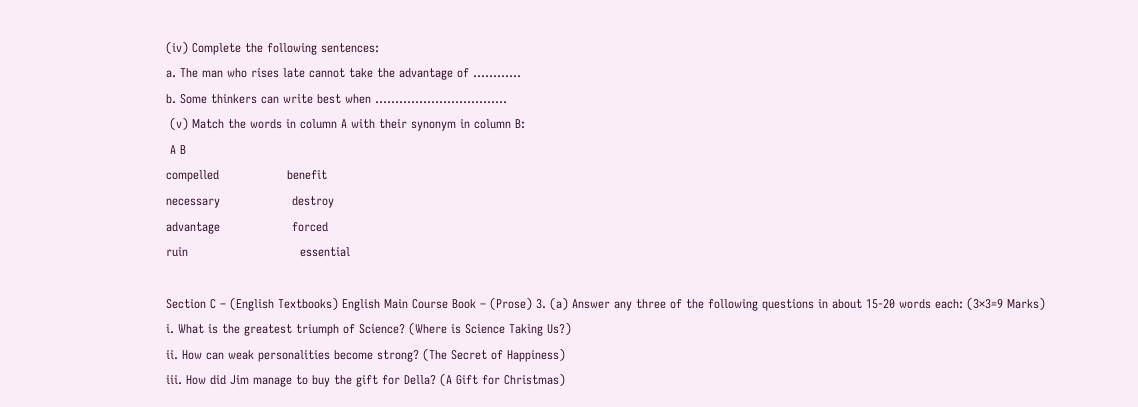(iv) Complete the following sentences:
a. The man who rises late cannot take the advantage of …………
b. Some thinkers can write best when ……………………………
 (v) Match the words in column A with their synonym in column B:
 A B
compelled                 benefit
necessary                  destroy
advantage                  forced
ruin                            essential

Section C – (English Textbooks) English Main Course Book – (Prose) 3. (a) Answer any three of the following questions in about 15-20 words each: (3×3=9 Marks)
i. What is the greatest triumph of Science? (Where is Science Taking Us?)
ii. How can weak personalities become strong? (The Secret of Happiness)
iii. How did Jim manage to buy the gift for Della? (A Gift for Christmas)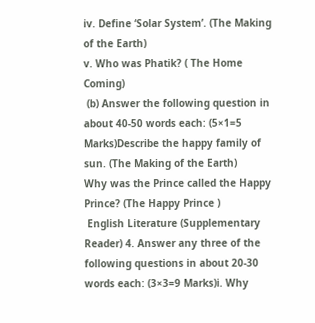iv. Define ‘Solar System’. (The Making of the Earth)
v. Who was Phatik? ( The Home Coming)
 (b) Answer the following question in about 40-50 words each: (5×1=5 Marks)Describe the happy family of sun. (The Making of the Earth)
Why was the Prince called the Happy Prince? (The Happy Prince )
 English Literature (Supplementary Reader) 4. Answer any three of the following questions in about 20-30 words each: (3×3=9 Marks)i. Why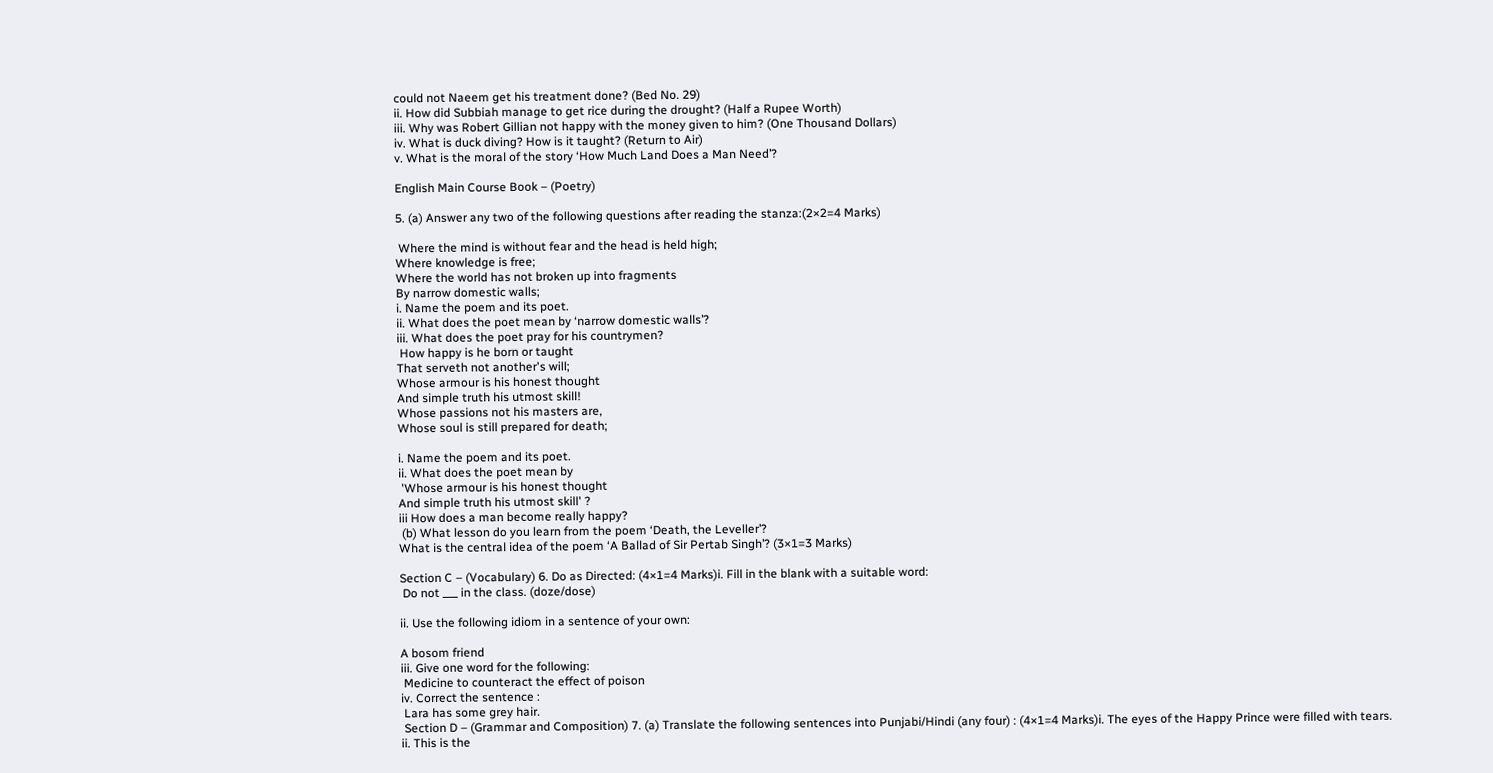could not Naeem get his treatment done? (Bed No. 29)
ii. How did Subbiah manage to get rice during the drought? (Half a Rupee Worth)
iii. Why was Robert Gillian not happy with the money given to him? (One Thousand Dollars)
iv. What is duck diving? How is it taught? (Return to Air)
v. What is the moral of the story ‘How Much Land Does a Man Need’?

English Main Course Book – (Poetry)

5. (a) Answer any two of the following questions after reading the stanza:(2×2=4 Marks)

 Where the mind is without fear and the head is held high;
Where knowledge is free;
Where the world has not broken up into fragments
By narrow domestic walls;
i. Name the poem and its poet.
ii. What does the poet mean by ‘narrow domestic walls’?
iii. What does the poet pray for his countrymen?
 How happy is he born or taught
That serveth not another's will;
Whose armour is his honest thought
And simple truth his utmost skill!
Whose passions not his masters are,
Whose soul is still prepared for death;

i. Name the poem and its poet.
ii. What does the poet mean by
 'Whose armour is his honest thought
And simple truth his utmost skill' ?
iii How does a man become really happy?
 (b) What lesson do you learn from the poem ‘Death, the Leveller’?
What is the central idea of the poem ‘A Ballad of Sir Pertab Singh’? (3×1=3 Marks)

Section C – (Vocabulary) 6. Do as Directed: (4×1=4 Marks)i. Fill in the blank with a suitable word:
 Do not ___ in the class. (doze/dose)

ii. Use the following idiom in a sentence of your own:

A bosom friend
iii. Give one word for the following:
 Medicine to counteract the effect of poison
iv. Correct the sentence :
 Lara has some grey hair.
 Section D – (Grammar and Composition) 7. (a) Translate the following sentences into Punjabi/Hindi (any four) : (4×1=4 Marks)i. The eyes of the Happy Prince were filled with tears.
ii. This is the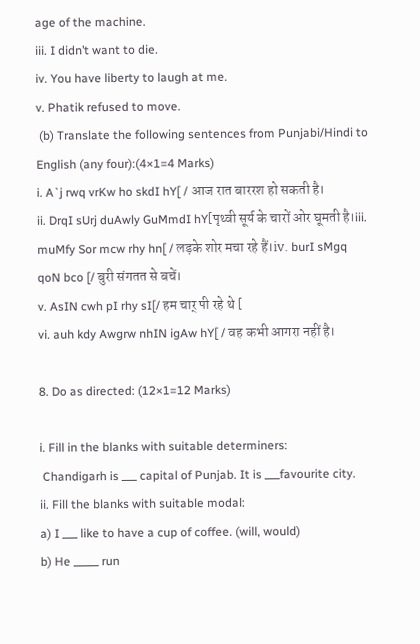age of the machine.
iii. I didn’t want to die.
iv. You have liberty to laugh at me.
v. Phatik refused to move.
 (b) Translate the following sentences from Punjabi/Hindi to English (any four):(4×1=4 Marks)
i. A`j rwq vrKw ho skdI hY[ / आज रात बाररश हो सकती है।
ii. DrqI sUrj duAwly GuMmdI hY[पृथ्वी सूर्य के चारों ओर घूमती है।iii. muMfy Sor mcw rhy hn[ / लड़के शोर मचा रहे हैं।iv. burI sMgq qoN bco [/ बुरी संगतत से बचें।
v. AsIN cwh pI rhy sI[/ हम चार् पी रहे थे [
vi. auh kdy Awgrw nhIN igAw hY[ / वह कभी आगरा नहीं है।

8. Do as directed: (12×1=12 Marks)

i. Fill in the blanks with suitable determiners:
 Chandigarh is ___ capital of Punjab. It is ___favourite city.
ii. Fill the blanks with suitable modal:
a) I ___ like to have a cup of coffee. (will, would)
b) He _____ run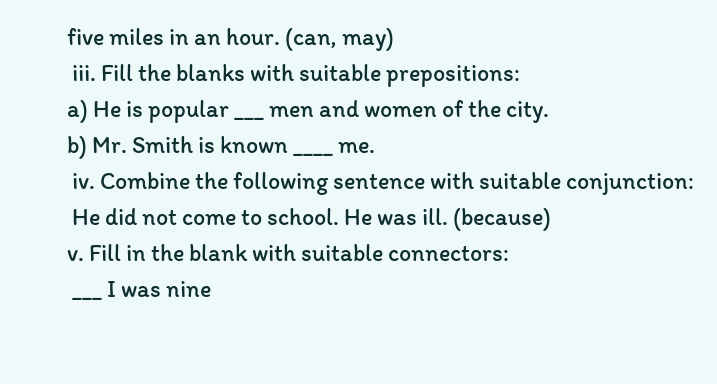five miles in an hour. (can, may)
 iii. Fill the blanks with suitable prepositions:
a) He is popular ___ men and women of the city.
b) Mr. Smith is known ____ me.
 iv. Combine the following sentence with suitable conjunction:
 He did not come to school. He was ill. (because)
v. Fill in the blank with suitable connectors:
 ___ I was nine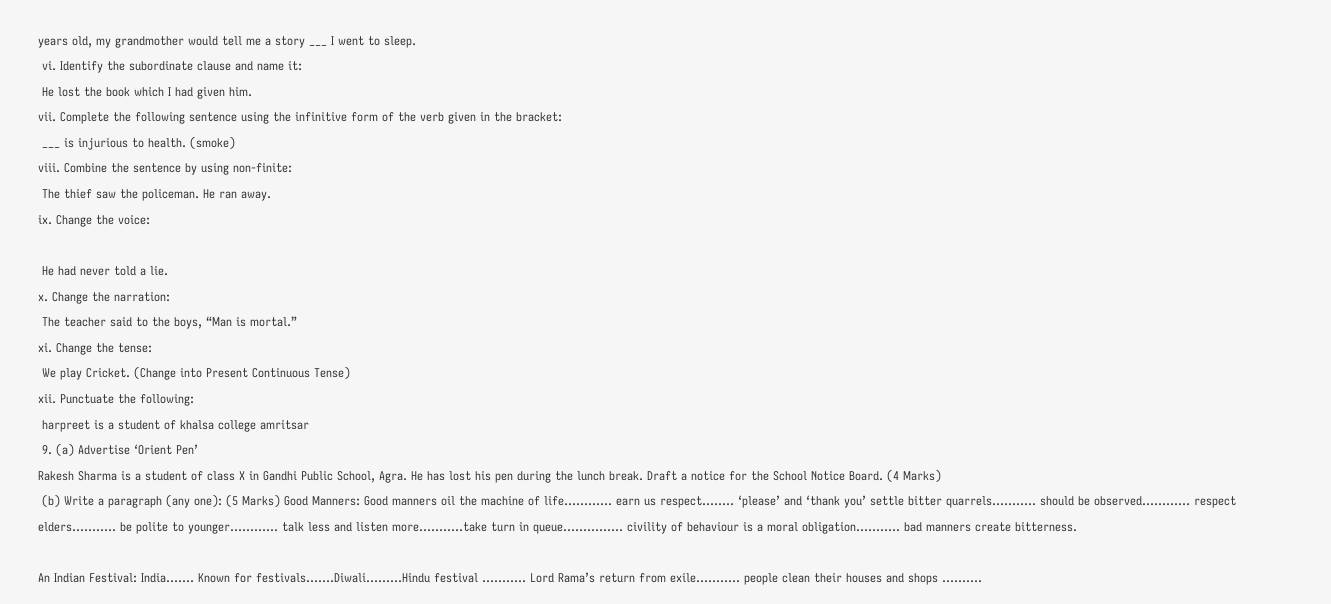years old, my grandmother would tell me a story ___ I went to sleep.
 vi. Identify the subordinate clause and name it:
 He lost the book which I had given him.
vii. Complete the following sentence using the infinitive form of the verb given in the bracket:
 ___ is injurious to health. (smoke)
viii. Combine the sentence by using non-finite:
 The thief saw the policeman. He ran away.
ix. Change the voice:

 He had never told a lie.
x. Change the narration:
 The teacher said to the boys, “Man is mortal.”
xi. Change the tense:
 We play Cricket. (Change into Present Continuous Tense)
xii. Punctuate the following:
 harpreet is a student of khalsa college amritsar
 9. (a) Advertise ‘Orient Pen’
Rakesh Sharma is a student of class X in Gandhi Public School, Agra. He has lost his pen during the lunch break. Draft a notice for the School Notice Board. (4 Marks)
 (b) Write a paragraph (any one): (5 Marks) Good Manners: Good manners oil the machine of life………… earn us respect…….. ‘please’ and ‘thank you’ settle bitter quarrels……….. should be observed………… respect elders……….. be polite to younger………… talk less and listen more………..take turn in queue…………… civility of behaviour is a moral obligation……….. bad manners create bitterness.

An Indian Festival: India……. Known for festivals…….Diwali………Hindu festival ……….. Lord Rama’s return from exile……….. people clean their houses and shops ……….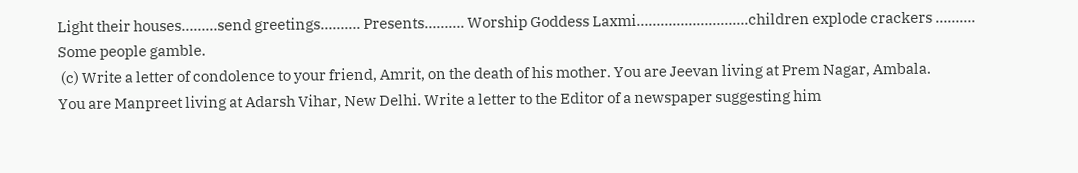Light their houses………send greetings………. Presents………. Worship Goddess Laxmi……………………….children explode crackers ………. Some people gamble.
 (c) Write a letter of condolence to your friend, Amrit, on the death of his mother. You are Jeevan living at Prem Nagar, Ambala.
You are Manpreet living at Adarsh Vihar, New Delhi. Write a letter to the Editor of a newspaper suggesting him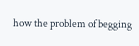how the problem of begging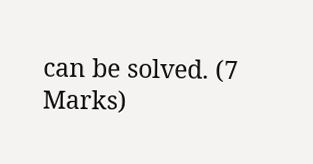can be solved. (7 Marks)